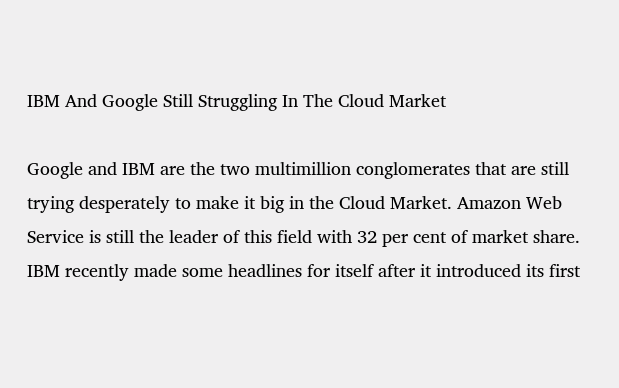IBM And Google Still Struggling In The Cloud Market

Google and IBM are the two multimillion conglomerates that are still trying desperately to make it big in the Cloud Market. Amazon Web Service is still the leader of this field with 32 per cent of market share. IBM recently made some headlines for itself after it introduced its first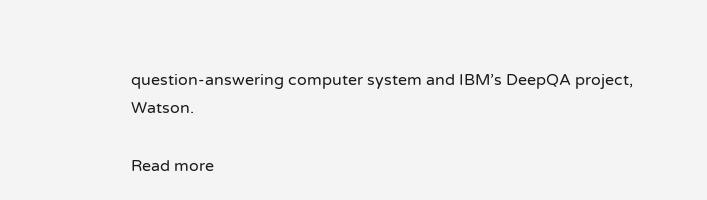question-answering computer system and IBM’s DeepQA project, Watson.

Read more